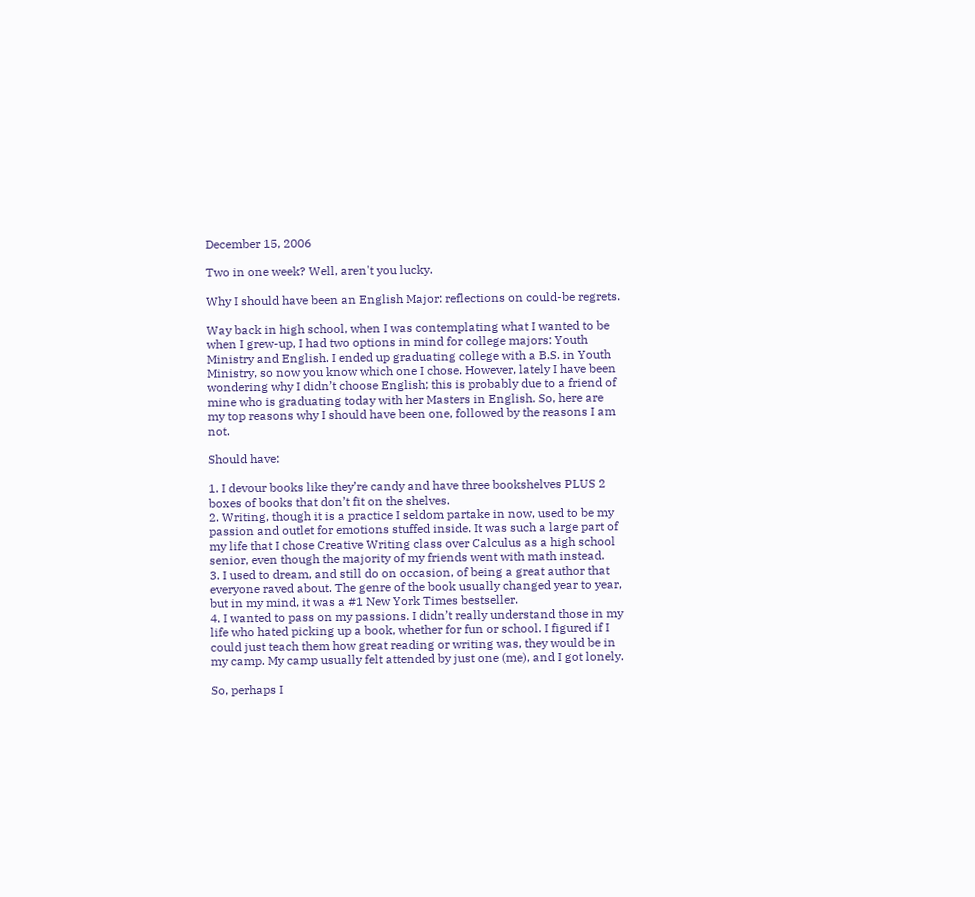December 15, 2006

Two in one week? Well, aren't you lucky.

Why I should have been an English Major: reflections on could-be regrets.

Way back in high school, when I was contemplating what I wanted to be when I grew-up, I had two options in mind for college majors: Youth Ministry and English. I ended up graduating college with a B.S. in Youth Ministry, so now you know which one I chose. However, lately I have been wondering why I didn’t choose English; this is probably due to a friend of mine who is graduating today with her Masters in English. So, here are my top reasons why I should have been one, followed by the reasons I am not.

Should have:

1. I devour books like they’re candy and have three bookshelves PLUS 2 boxes of books that don’t fit on the shelves.
2. Writing, though it is a practice I seldom partake in now, used to be my passion and outlet for emotions stuffed inside. It was such a large part of my life that I chose Creative Writing class over Calculus as a high school senior, even though the majority of my friends went with math instead.
3. I used to dream, and still do on occasion, of being a great author that everyone raved about. The genre of the book usually changed year to year, but in my mind, it was a #1 New York Times bestseller.
4. I wanted to pass on my passions. I didn’t really understand those in my life who hated picking up a book, whether for fun or school. I figured if I could just teach them how great reading or writing was, they would be in my camp. My camp usually felt attended by just one (me), and I got lonely.

So, perhaps I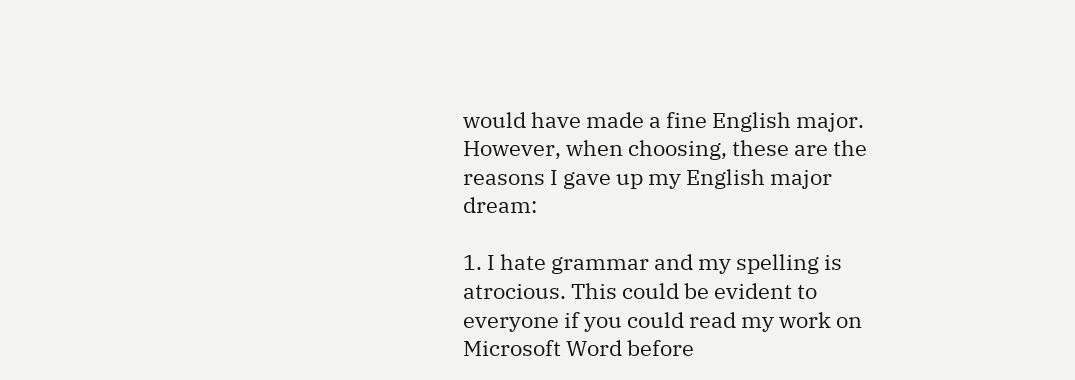would have made a fine English major. However, when choosing, these are the reasons I gave up my English major dream:

1. I hate grammar and my spelling is atrocious. This could be evident to everyone if you could read my work on Microsoft Word before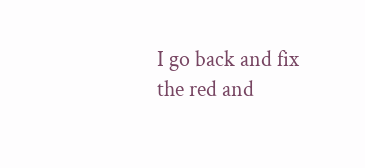I go back and fix the red and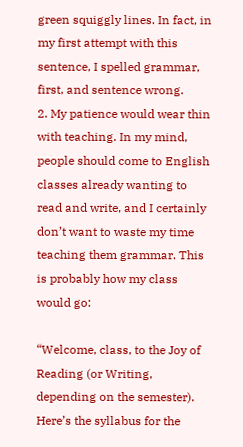green squiggly lines. In fact, in my first attempt with this sentence, I spelled grammar, first, and sentence wrong.
2. My patience would wear thin with teaching. In my mind, people should come to English classes already wanting to read and write, and I certainly don’t want to waste my time teaching them grammar. This is probably how my class would go:

“Welcome, class, to the Joy of Reading (or Writing, depending on the semester). Here’s the syllabus for the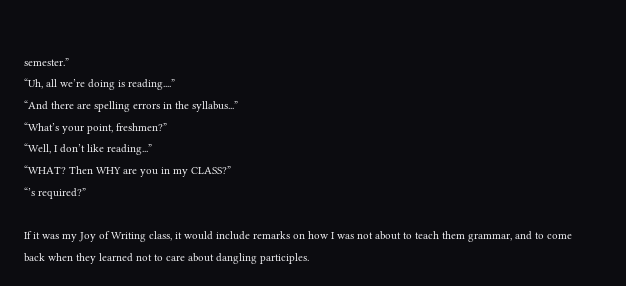semester.”
“Uh, all we’re doing is reading....”
“And there are spelling errors in the syllabus...”
“What’s your point, freshmen?”
“Well, I don’t like reading...”
“WHAT? Then WHY are you in my CLASS?”
“’s required?”

If it was my Joy of Writing class, it would include remarks on how I was not about to teach them grammar, and to come back when they learned not to care about dangling participles.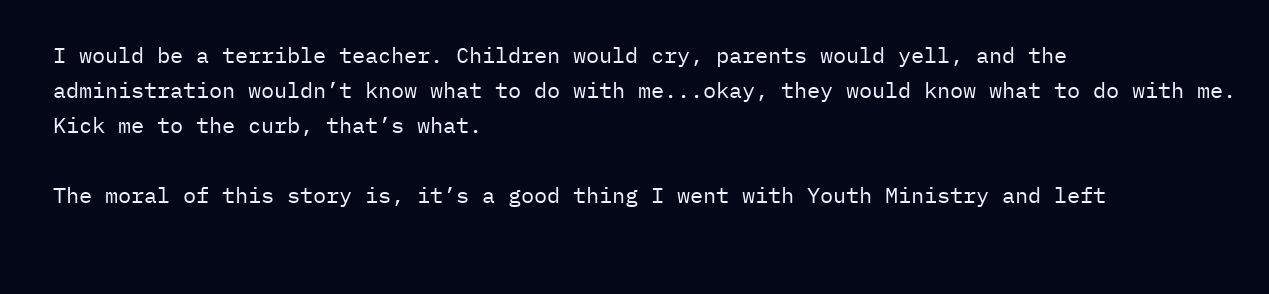I would be a terrible teacher. Children would cry, parents would yell, and the administration wouldn’t know what to do with me...okay, they would know what to do with me. Kick me to the curb, that’s what.

The moral of this story is, it’s a good thing I went with Youth Ministry and left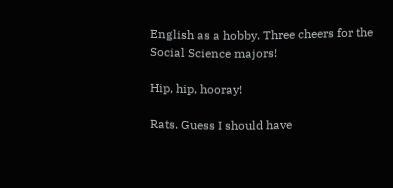English as a hobby. Three cheers for the Social Science majors!

Hip, hip, hooray!

Rats. Guess I should have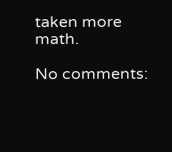taken more math.

No comments: